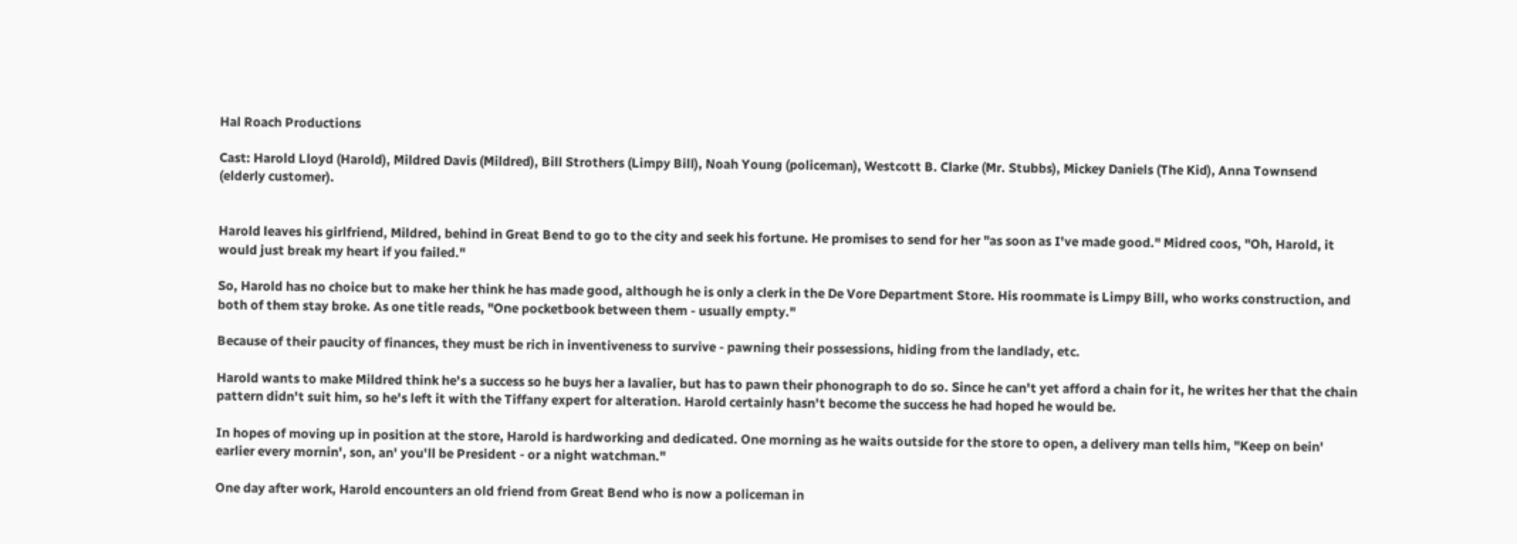Hal Roach Productions

Cast: Harold Lloyd (Harold), Mildred Davis (Mildred), Bill Strothers (Limpy Bill), Noah Young (policeman), Westcott B. Clarke (Mr. Stubbs), Mickey Daniels (The Kid), Anna Townsend (elderly customer).


Harold leaves his girlfriend, Mildred, behind in Great Bend to go to the city and seek his fortune. He promises to send for her "as soon as I've made good." Midred coos, "Oh, Harold, it would just break my heart if you failed."

So, Harold has no choice but to make her think he has made good, although he is only a clerk in the De Vore Department Store. His roommate is Limpy Bill, who works construction, and both of them stay broke. As one title reads, "One pocketbook between them - usually empty."

Because of their paucity of finances, they must be rich in inventiveness to survive - pawning their possessions, hiding from the landlady, etc.

Harold wants to make Mildred think he's a success so he buys her a lavalier, but has to pawn their phonograph to do so. Since he can't yet afford a chain for it, he writes her that the chain pattern didn't suit him, so he's left it with the Tiffany expert for alteration. Harold certainly hasn't become the success he had hoped he would be.

In hopes of moving up in position at the store, Harold is hardworking and dedicated. One morning as he waits outside for the store to open, a delivery man tells him, "Keep on bein' earlier every mornin', son, an' you'll be President - or a night watchman."

One day after work, Harold encounters an old friend from Great Bend who is now a policeman in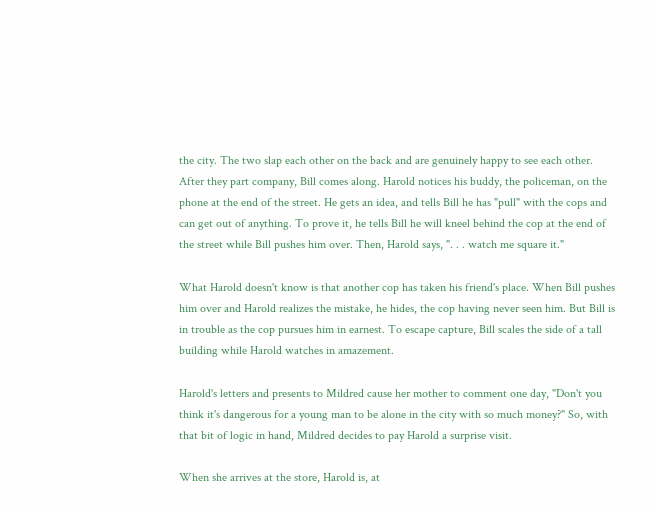the city. The two slap each other on the back and are genuinely happy to see each other. After they part company, Bill comes along. Harold notices his buddy, the policeman, on the phone at the end of the street. He gets an idea, and tells Bill he has "pull" with the cops and can get out of anything. To prove it, he tells Bill he will kneel behind the cop at the end of the street while Bill pushes him over. Then, Harold says, ". . . watch me square it."

What Harold doesn't know is that another cop has taken his friend's place. When Bill pushes him over and Harold realizes the mistake, he hides, the cop having never seen him. But Bill is in trouble as the cop pursues him in earnest. To escape capture, Bill scales the side of a tall building while Harold watches in amazement.

Harold's letters and presents to Mildred cause her mother to comment one day, "Don't you think it's dangerous for a young man to be alone in the city with so much money?" So, with that bit of logic in hand, Mildred decides to pay Harold a surprise visit.

When she arrives at the store, Harold is, at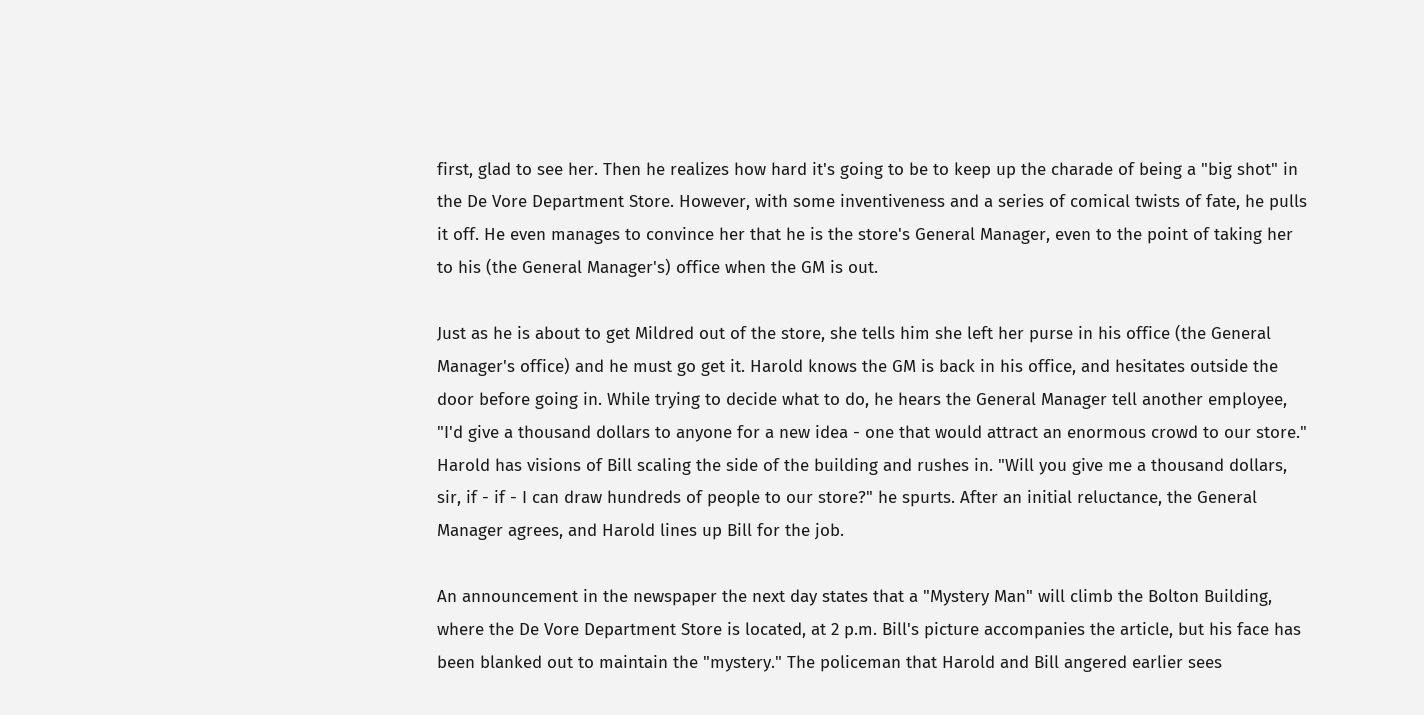first, glad to see her. Then he realizes how hard it's going to be to keep up the charade of being a "big shot" in the De Vore Department Store. However, with some inventiveness and a series of comical twists of fate, he pulls it off. He even manages to convince her that he is the store's General Manager, even to the point of taking her to his (the General Manager's) office when the GM is out.

Just as he is about to get Mildred out of the store, she tells him she left her purse in his office (the General Manager's office) and he must go get it. Harold knows the GM is back in his office, and hesitates outside the door before going in. While trying to decide what to do, he hears the General Manager tell another employee, "I'd give a thousand dollars to anyone for a new idea - one that would attract an enormous crowd to our store." Harold has visions of Bill scaling the side of the building and rushes in. "Will you give me a thousand dollars, sir, if - if - I can draw hundreds of people to our store?" he spurts. After an initial reluctance, the General Manager agrees, and Harold lines up Bill for the job.

An announcement in the newspaper the next day states that a "Mystery Man" will climb the Bolton Building, where the De Vore Department Store is located, at 2 p.m. Bill's picture accompanies the article, but his face has been blanked out to maintain the "mystery." The policeman that Harold and Bill angered earlier sees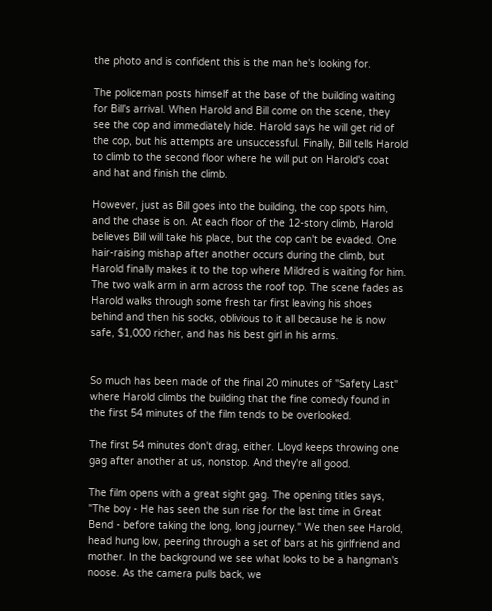the photo and is confident this is the man he's looking for.

The policeman posts himself at the base of the building waiting for Bill's arrival. When Harold and Bill come on the scene, they see the cop and immediately hide. Harold says he will get rid of the cop, but his attempts are unsuccessful. Finally, Bill tells Harold to climb to the second floor where he will put on Harold's coat and hat and finish the climb.

However, just as Bill goes into the building, the cop spots him, and the chase is on. At each floor of the 12-story climb, Harold believes Bill will take his place, but the cop can't be evaded. One hair-raising mishap after another occurs during the climb, but Harold finally makes it to the top where Mildred is waiting for him. The two walk arm in arm across the roof top. The scene fades as Harold walks through some fresh tar first leaving his shoes behind and then his socks, oblivious to it all because he is now safe, $1,000 richer, and has his best girl in his arms.


So much has been made of the final 20 minutes of "Safety Last" where Harold climbs the building that the fine comedy found in the first 54 minutes of the film tends to be overlooked.

The first 54 minutes don't drag, either. Lloyd keeps throwing one gag after another at us, nonstop. And they're all good.

The film opens with a great sight gag. The opening titles says, "The boy - He has seen the sun rise for the last time in Great Bend - before taking the long, long journey." We then see Harold, head hung low, peering through a set of bars at his girlfriend and mother. In the background we see what looks to be a hangman's noose. As the camera pulls back, we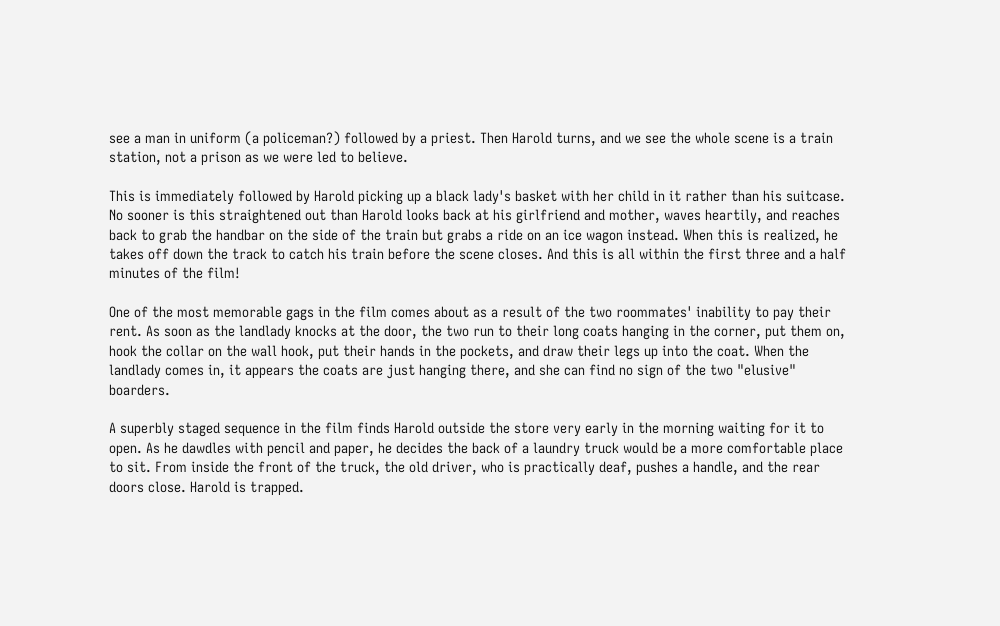see a man in uniform (a policeman?) followed by a priest. Then Harold turns, and we see the whole scene is a train station, not a prison as we were led to believe.

This is immediately followed by Harold picking up a black lady's basket with her child in it rather than his suitcase. No sooner is this straightened out than Harold looks back at his girlfriend and mother, waves heartily, and reaches back to grab the handbar on the side of the train but grabs a ride on an ice wagon instead. When this is realized, he takes off down the track to catch his train before the scene closes. And this is all within the first three and a half minutes of the film!

One of the most memorable gags in the film comes about as a result of the two roommates' inability to pay their rent. As soon as the landlady knocks at the door, the two run to their long coats hanging in the corner, put them on, hook the collar on the wall hook, put their hands in the pockets, and draw their legs up into the coat. When the landlady comes in, it appears the coats are just hanging there, and she can find no sign of the two "elusive" boarders.

A superbly staged sequence in the film finds Harold outside the store very early in the morning waiting for it to open. As he dawdles with pencil and paper, he decides the back of a laundry truck would be a more comfortable place to sit. From inside the front of the truck, the old driver, who is practically deaf, pushes a handle, and the rear doors close. Harold is trapped.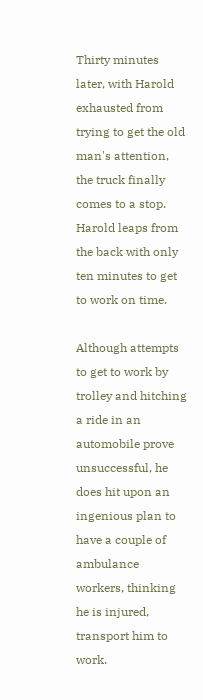Thirty minutes later, with Harold exhausted from trying to get the old man's attention, the truck finally comes to a stop. Harold leaps from the back with only ten minutes to get to work on time.

Although attempts to get to work by trolley and hitching a ride in an automobile prove unsuccessful, he does hit upon an ingenious plan to have a couple of ambulance workers, thinking he is injured, transport him to work.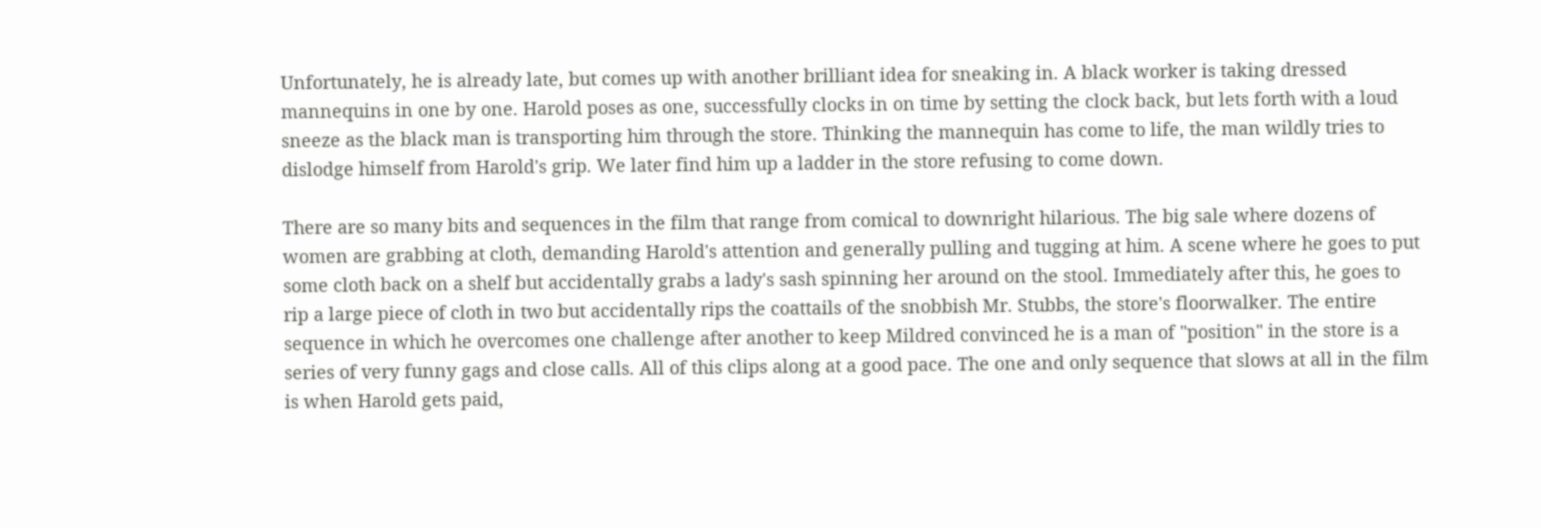Unfortunately, he is already late, but comes up with another brilliant idea for sneaking in. A black worker is taking dressed mannequins in one by one. Harold poses as one, successfully clocks in on time by setting the clock back, but lets forth with a loud sneeze as the black man is transporting him through the store. Thinking the mannequin has come to life, the man wildly tries to dislodge himself from Harold's grip. We later find him up a ladder in the store refusing to come down.

There are so many bits and sequences in the film that range from comical to downright hilarious. The big sale where dozens of women are grabbing at cloth, demanding Harold's attention and generally pulling and tugging at him. A scene where he goes to put some cloth back on a shelf but accidentally grabs a lady's sash spinning her around on the stool. Immediately after this, he goes to rip a large piece of cloth in two but accidentally rips the coattails of the snobbish Mr. Stubbs, the store's floorwalker. The entire sequence in which he overcomes one challenge after another to keep Mildred convinced he is a man of "position" in the store is a series of very funny gags and close calls. All of this clips along at a good pace. The one and only sequence that slows at all in the film is when Harold gets paid,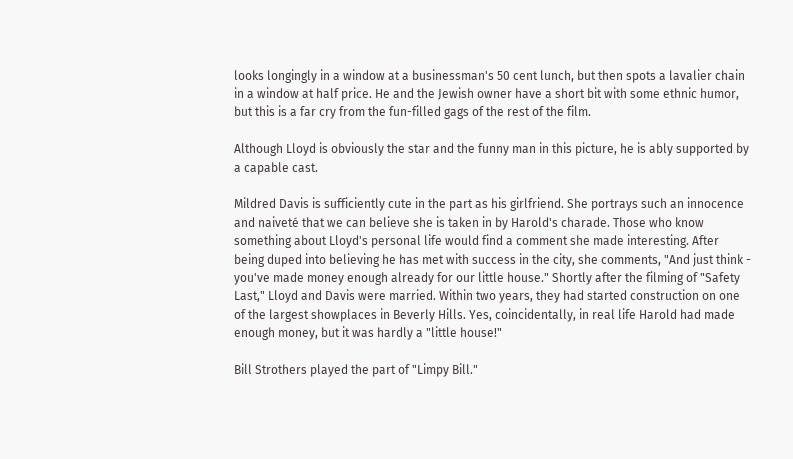looks longingly in a window at a businessman's 50 cent lunch, but then spots a lavalier chain in a window at half price. He and the Jewish owner have a short bit with some ethnic humor, but this is a far cry from the fun-filled gags of the rest of the film.

Although Lloyd is obviously the star and the funny man in this picture, he is ably supported by a capable cast.

Mildred Davis is sufficiently cute in the part as his girlfriend. She portrays such an innocence and naiveté that we can believe she is taken in by Harold's charade. Those who know something about Lloyd's personal life would find a comment she made interesting. After being duped into believing he has met with success in the city, she comments, "And just think - you've made money enough already for our little house." Shortly after the filming of "Safety Last," Lloyd and Davis were married. Within two years, they had started construction on one of the largest showplaces in Beverly Hills. Yes, coincidentally, in real life Harold had made enough money, but it was hardly a "little house!"

Bill Strothers played the part of "Limpy Bill."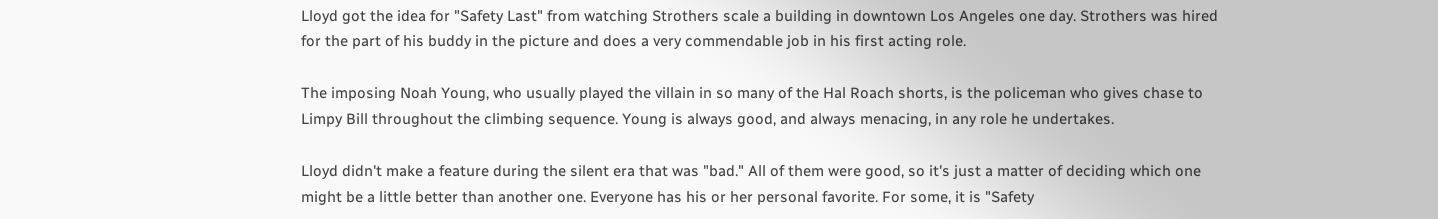Lloyd got the idea for "Safety Last" from watching Strothers scale a building in downtown Los Angeles one day. Strothers was hired for the part of his buddy in the picture and does a very commendable job in his first acting role.

The imposing Noah Young, who usually played the villain in so many of the Hal Roach shorts, is the policeman who gives chase to Limpy Bill throughout the climbing sequence. Young is always good, and always menacing, in any role he undertakes.

Lloyd didn't make a feature during the silent era that was "bad." All of them were good, so it's just a matter of deciding which one might be a little better than another one. Everyone has his or her personal favorite. For some, it is "Safety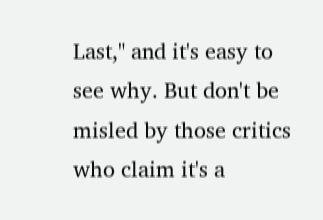Last," and it's easy to see why. But don't be misled by those critics who claim it's a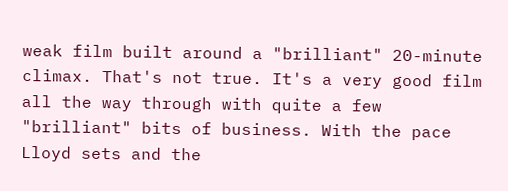weak film built around a "brilliant" 20-minute climax. That's not true. It's a very good film all the way through with quite a few "brilliant" bits of business. With the pace Lloyd sets and the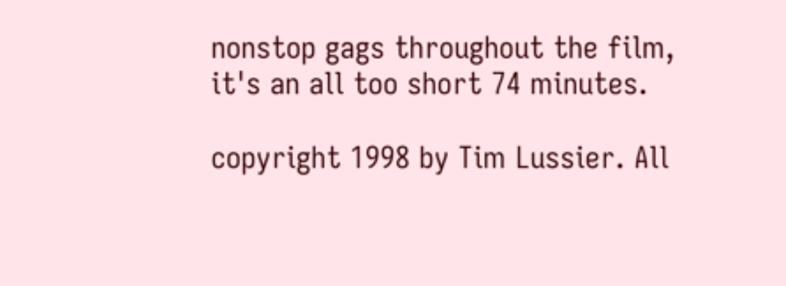nonstop gags throughout the film, it's an all too short 74 minutes.

copyright 1998 by Tim Lussier. All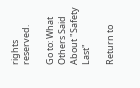rights reserved.

Go to: What Others Said About "Safety Last"

Return to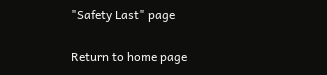"Safety Last" page

Return to home page